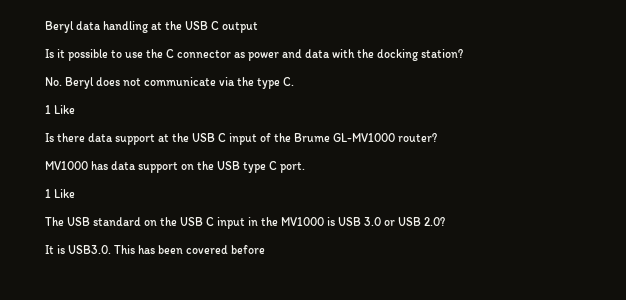Beryl data handling at the USB C output

Is it possible to use the C connector as power and data with the docking station?

No. Beryl does not communicate via the type C.

1 Like

Is there data support at the USB C input of the Brume GL-MV1000 router?

MV1000 has data support on the USB type C port.

1 Like

The USB standard on the USB C input in the MV1000 is USB 3.0 or USB 2.0?

It is USB3.0. This has been covered before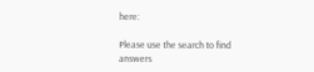here:

Please use the search to find answers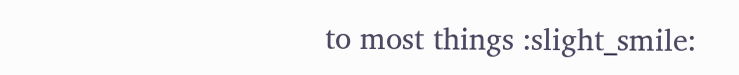to most things :slight_smile: